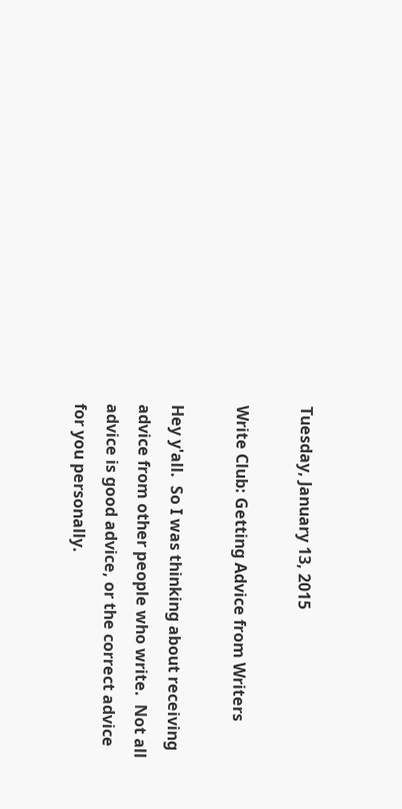Tuesday, January 13, 2015

Write Club: Getting Advice from Writers

Hey y'all.  So I was thinking about receiving advice from other people who write.  Not all advice is good advice, or the correct advice for you personally.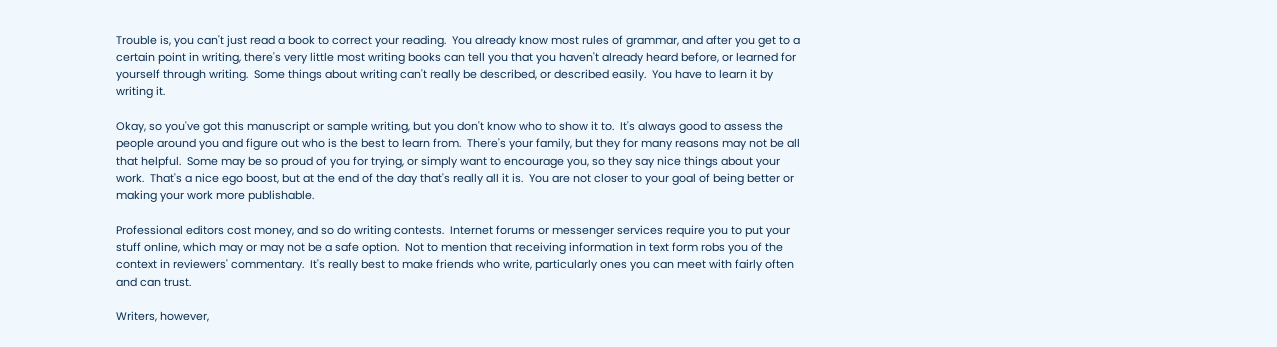Trouble is, you can't just read a book to correct your reading.  You already know most rules of grammar, and after you get to a certain point in writing, there's very little most writing books can tell you that you haven't already heard before, or learned for yourself through writing.  Some things about writing can't really be described, or described easily.  You have to learn it by writing it.

Okay, so you've got this manuscript or sample writing, but you don't know who to show it to.  It's always good to assess the people around you and figure out who is the best to learn from.  There's your family, but they for many reasons may not be all that helpful.  Some may be so proud of you for trying, or simply want to encourage you, so they say nice things about your work.  That's a nice ego boost, but at the end of the day that's really all it is.  You are not closer to your goal of being better or making your work more publishable.

Professional editors cost money, and so do writing contests.  Internet forums or messenger services require you to put your stuff online, which may or may not be a safe option.  Not to mention that receiving information in text form robs you of the context in reviewers' commentary.  It's really best to make friends who write, particularly ones you can meet with fairly often and can trust.

Writers, however,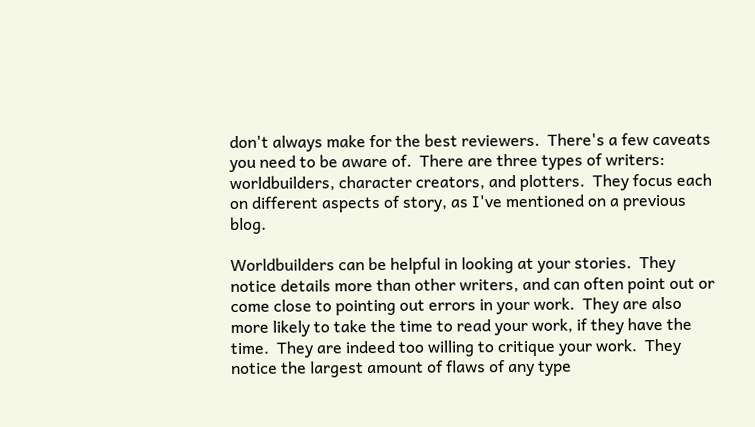don't always make for the best reviewers.  There's a few caveats you need to be aware of.  There are three types of writers: worldbuilders, character creators, and plotters.  They focus each on different aspects of story, as I've mentioned on a previous blog.

Worldbuilders can be helpful in looking at your stories.  They notice details more than other writers, and can often point out or come close to pointing out errors in your work.  They are also more likely to take the time to read your work, if they have the time.  They are indeed too willing to critique your work.  They notice the largest amount of flaws of any type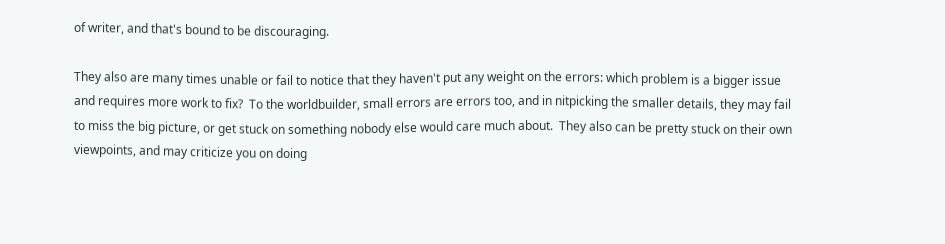of writer, and that's bound to be discouraging.

They also are many times unable or fail to notice that they haven't put any weight on the errors: which problem is a bigger issue and requires more work to fix?  To the worldbuilder, small errors are errors too, and in nitpicking the smaller details, they may fail to miss the big picture, or get stuck on something nobody else would care much about.  They also can be pretty stuck on their own viewpoints, and may criticize you on doing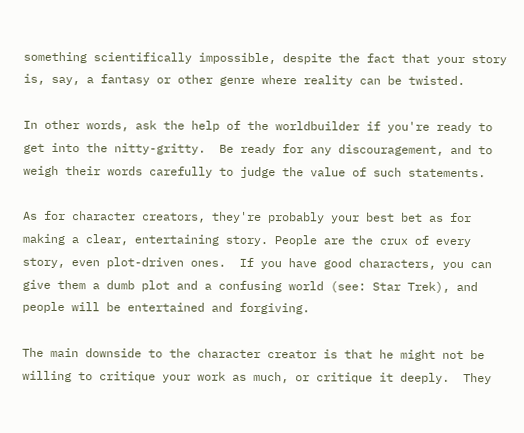something scientifically impossible, despite the fact that your story is, say, a fantasy or other genre where reality can be twisted.

In other words, ask the help of the worldbuilder if you're ready to get into the nitty-gritty.  Be ready for any discouragement, and to weigh their words carefully to judge the value of such statements.

As for character creators, they're probably your best bet as for making a clear, entertaining story. People are the crux of every story, even plot-driven ones.  If you have good characters, you can give them a dumb plot and a confusing world (see: Star Trek), and people will be entertained and forgiving.

The main downside to the character creator is that he might not be willing to critique your work as much, or critique it deeply.  They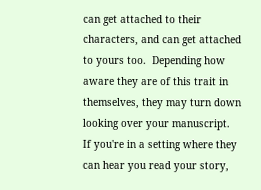can get attached to their characters, and can get attached to yours too.  Depending how aware they are of this trait in themselves, they may turn down looking over your manuscript.  If you're in a setting where they can hear you read your story,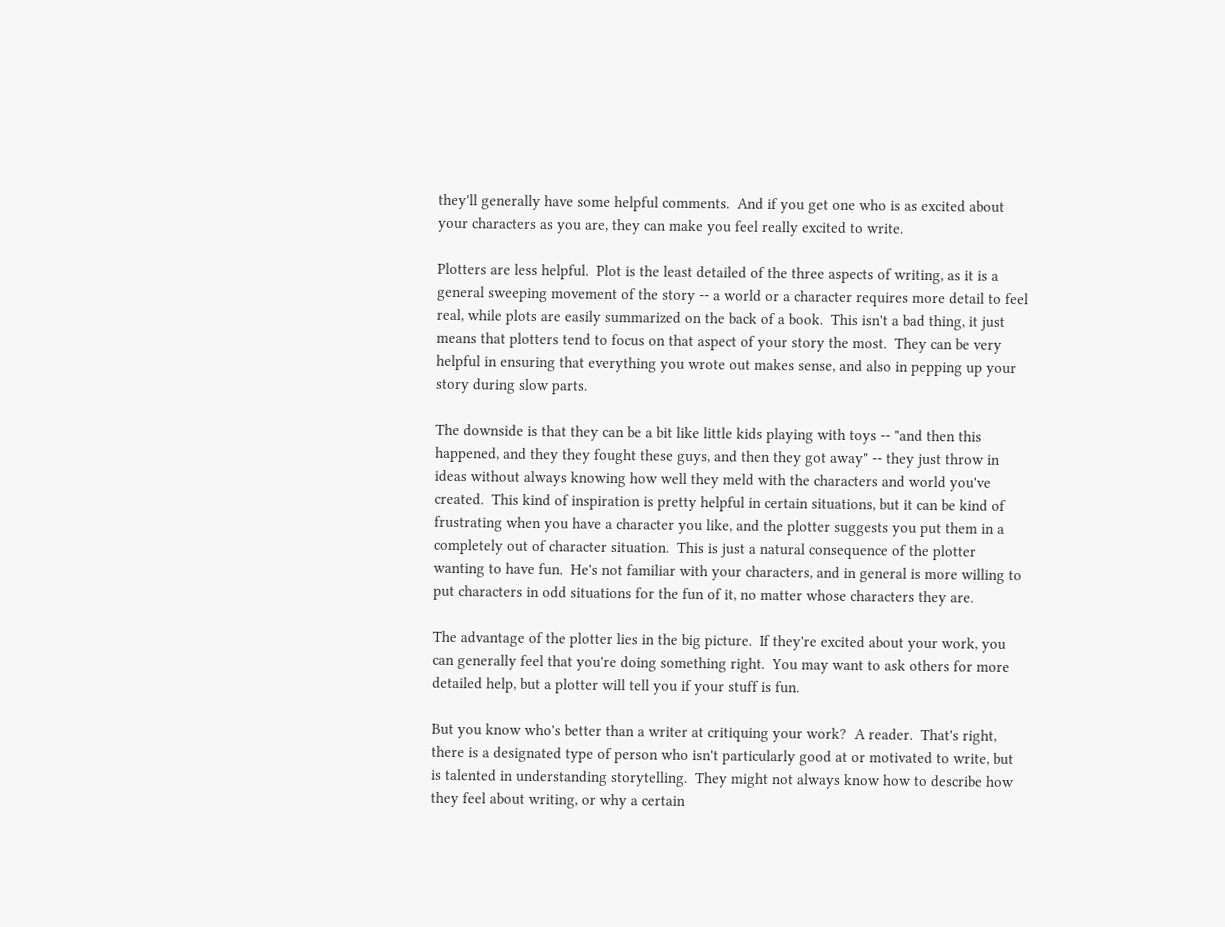they'll generally have some helpful comments.  And if you get one who is as excited about your characters as you are, they can make you feel really excited to write.

Plotters are less helpful.  Plot is the least detailed of the three aspects of writing, as it is a general sweeping movement of the story -- a world or a character requires more detail to feel real, while plots are easily summarized on the back of a book.  This isn't a bad thing, it just means that plotters tend to focus on that aspect of your story the most.  They can be very helpful in ensuring that everything you wrote out makes sense, and also in pepping up your story during slow parts.

The downside is that they can be a bit like little kids playing with toys -- "and then this happened, and they they fought these guys, and then they got away" -- they just throw in ideas without always knowing how well they meld with the characters and world you've created.  This kind of inspiration is pretty helpful in certain situations, but it can be kind of frustrating when you have a character you like, and the plotter suggests you put them in a completely out of character situation.  This is just a natural consequence of the plotter wanting to have fun.  He's not familiar with your characters, and in general is more willing to put characters in odd situations for the fun of it, no matter whose characters they are.

The advantage of the plotter lies in the big picture.  If they're excited about your work, you can generally feel that you're doing something right.  You may want to ask others for more detailed help, but a plotter will tell you if your stuff is fun.

But you know who's better than a writer at critiquing your work?  A reader.  That's right, there is a designated type of person who isn't particularly good at or motivated to write, but is talented in understanding storytelling.  They might not always know how to describe how they feel about writing, or why a certain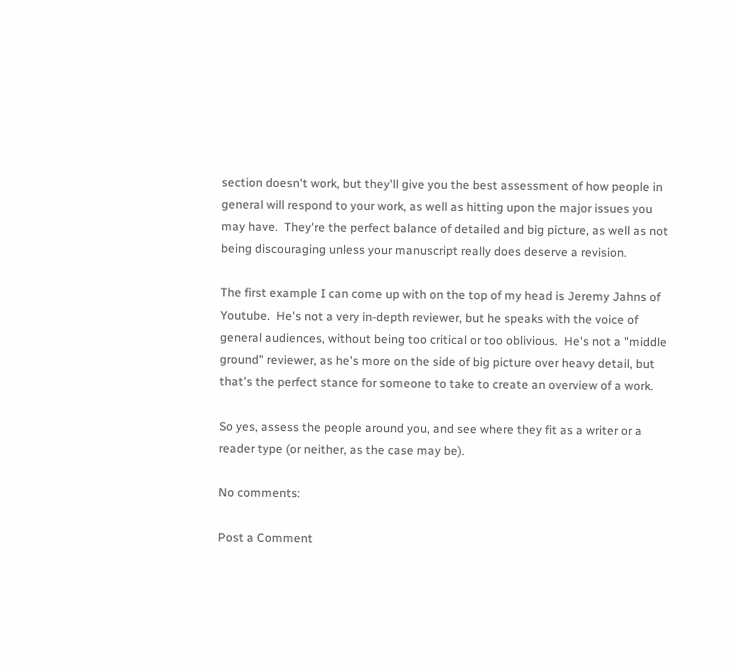section doesn't work, but they'll give you the best assessment of how people in general will respond to your work, as well as hitting upon the major issues you may have.  They're the perfect balance of detailed and big picture, as well as not being discouraging unless your manuscript really does deserve a revision.

The first example I can come up with on the top of my head is Jeremy Jahns of Youtube.  He's not a very in-depth reviewer, but he speaks with the voice of general audiences, without being too critical or too oblivious.  He's not a "middle ground" reviewer, as he's more on the side of big picture over heavy detail, but that's the perfect stance for someone to take to create an overview of a work.

So yes, assess the people around you, and see where they fit as a writer or a reader type (or neither, as the case may be).

No comments:

Post a Comment